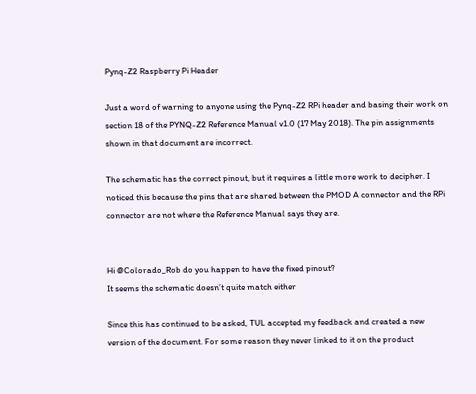Pynq-Z2 Raspberry Pi Header

Just a word of warning to anyone using the Pynq-Z2 RPi header and basing their work on section 18 of the PYNQ-Z2 Reference Manual v1.0 (17 May 2018). The pin assignments shown in that document are incorrect.

The schematic has the correct pinout, but it requires a little more work to decipher. I noticed this because the pins that are shared between the PMOD A connector and the RPi connector are not where the Reference Manual says they are.


Hi @Colorado_Rob do you happen to have the fixed pinout?
It seems the schematic doesn’t quite match either

Since this has continued to be asked, TUL accepted my feedback and created a new version of the document. For some reason they never linked to it on the product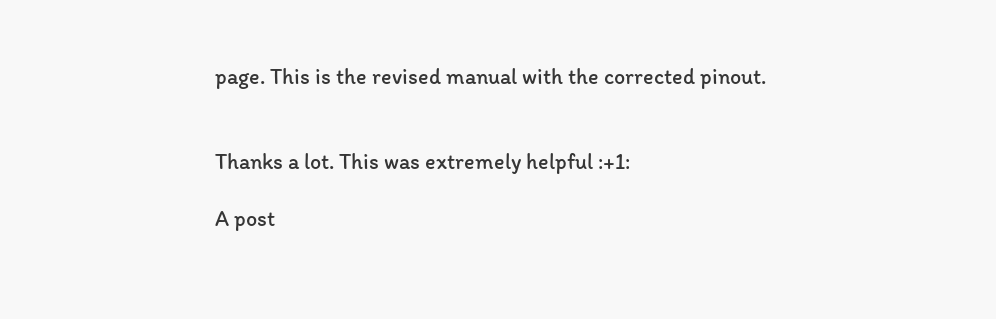page. This is the revised manual with the corrected pinout.


Thanks a lot. This was extremely helpful :+1:

A post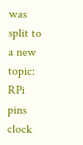was split to a new topic: RPi pins clock